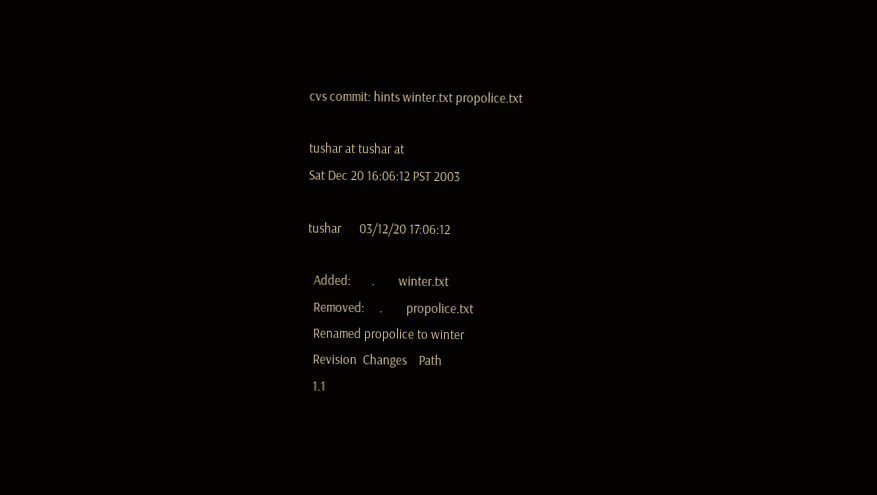cvs commit: hints winter.txt propolice.txt

tushar at tushar at
Sat Dec 20 16:06:12 PST 2003

tushar      03/12/20 17:06:12

  Added:       .        winter.txt
  Removed:     .        propolice.txt
  Renamed propolice to winter
  Revision  Changes    Path
  1.1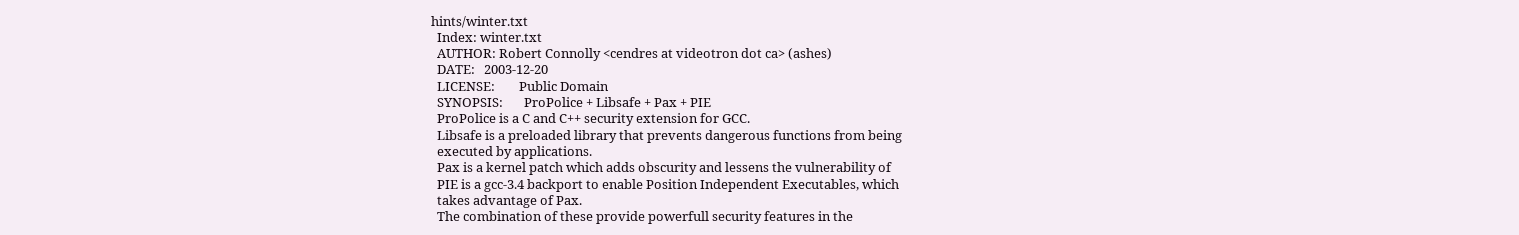hints/winter.txt
  Index: winter.txt
  AUTHOR: Robert Connolly <cendres at videotron dot ca> (ashes)
  DATE:   2003-12-20
  LICENSE:        Public Domain
  SYNOPSIS:       ProPolice + Libsafe + Pax + PIE
  ProPolice is a C and C++ security extension for GCC.
  Libsafe is a preloaded library that prevents dangerous functions from being
  executed by applications.
  Pax is a kernel patch which adds obscurity and lessens the vulnerability of
  PIE is a gcc-3.4 backport to enable Position Independent Executables, which
  takes advantage of Pax.
  The combination of these provide powerfull security features in the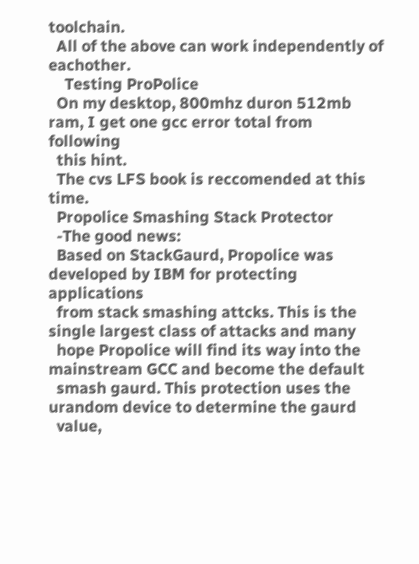toolchain.
  All of the above can work independently of eachother.
    Testing ProPolice
  On my desktop, 800mhz duron 512mb ram, I get one gcc error total from following
  this hint.
  The cvs LFS book is reccomended at this time.
  Propolice Smashing Stack Protector
  -The good news:
  Based on StackGaurd, Propolice was developed by IBM for protecting applications
  from stack smashing attcks. This is the single largest class of attacks and many
  hope Propolice will find its way into the mainstream GCC and become the default
  smash gaurd. This protection uses the urandom device to determine the gaurd
  value,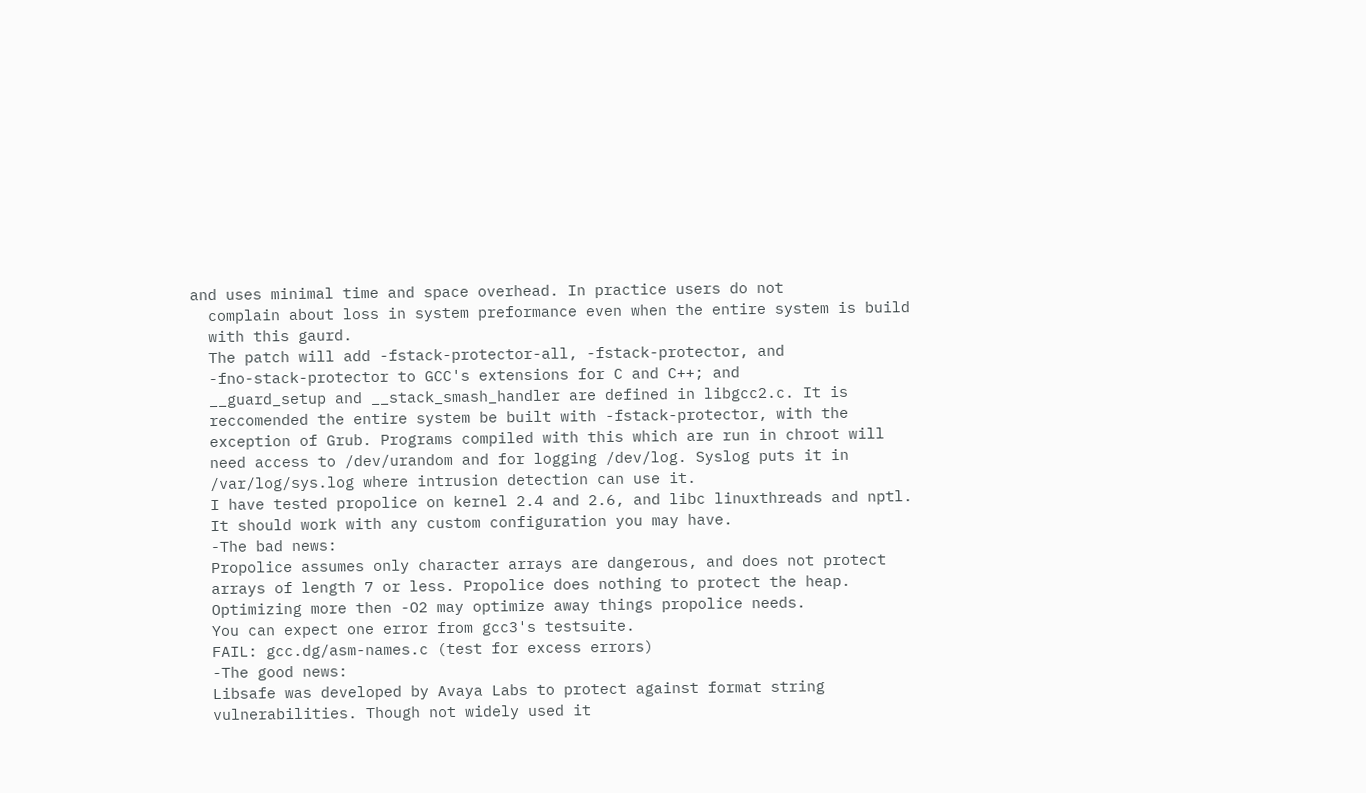and uses minimal time and space overhead. In practice users do not
  complain about loss in system preformance even when the entire system is build
  with this gaurd.
  The patch will add -fstack-protector-all, -fstack-protector, and
  -fno-stack-protector to GCC's extensions for C and C++; and
  __guard_setup and __stack_smash_handler are defined in libgcc2.c. It is
  reccomended the entire system be built with -fstack-protector, with the
  exception of Grub. Programs compiled with this which are run in chroot will
  need access to /dev/urandom and for logging /dev/log. Syslog puts it in
  /var/log/sys.log where intrusion detection can use it.
  I have tested propolice on kernel 2.4 and 2.6, and libc linuxthreads and nptl.
  It should work with any custom configuration you may have.
  -The bad news:
  Propolice assumes only character arrays are dangerous, and does not protect
  arrays of length 7 or less. Propolice does nothing to protect the heap.
  Optimizing more then -O2 may optimize away things propolice needs.
  You can expect one error from gcc3's testsuite.
  FAIL: gcc.dg/asm-names.c (test for excess errors)
  -The good news:
  Libsafe was developed by Avaya Labs to protect against format string
  vulnerabilities. Though not widely used it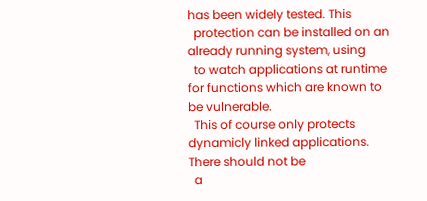has been widely tested. This
  protection can be installed on an already running system, using
  to watch applications at runtime for functions which are known to be vulnerable.
  This of course only protects dynamicly linked applications. There should not be
  a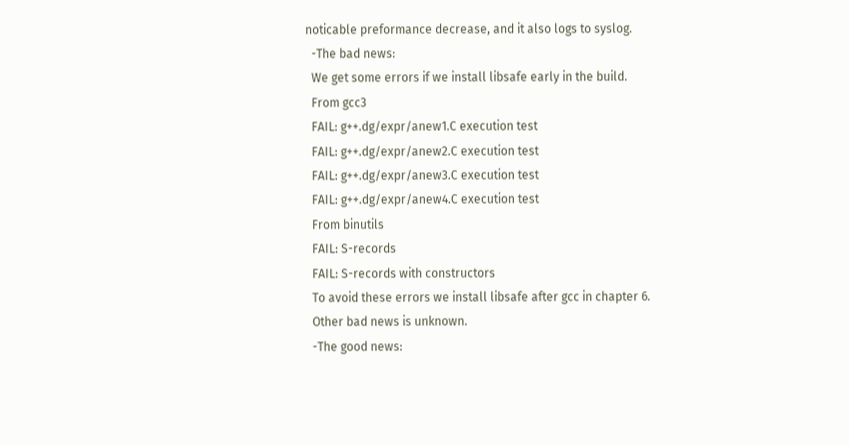noticable preformance decrease, and it also logs to syslog.
  -The bad news:
  We get some errors if we install libsafe early in the build.
  From gcc3
  FAIL: g++.dg/expr/anew1.C execution test
  FAIL: g++.dg/expr/anew2.C execution test
  FAIL: g++.dg/expr/anew3.C execution test
  FAIL: g++.dg/expr/anew4.C execution test
  From binutils
  FAIL: S-records
  FAIL: S-records with constructors
  To avoid these errors we install libsafe after gcc in chapter 6.
  Other bad news is unknown.
  -The good news: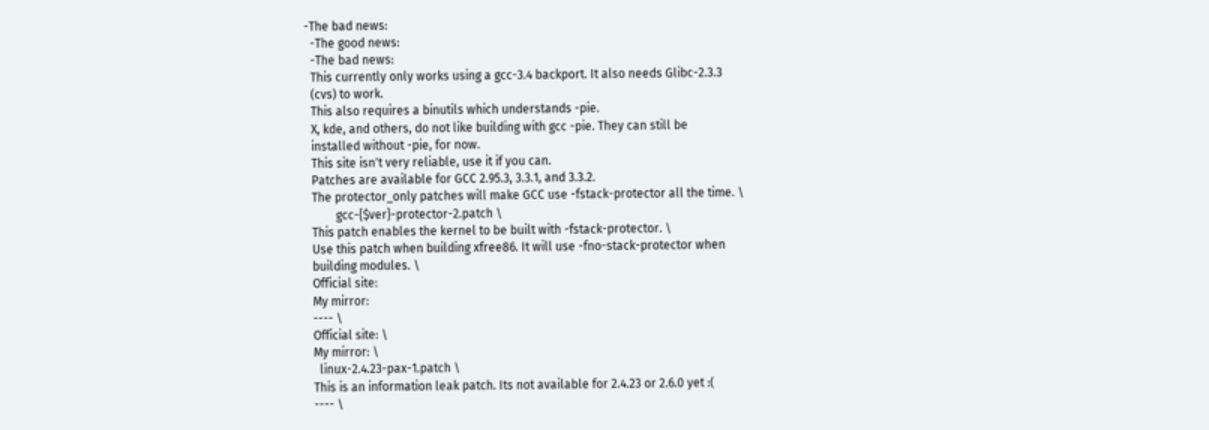-The bad news:
  -The good news:
  -The bad news:
  This currently only works using a gcc-3.4 backport. It also needs Glibc-2.3.3
  (cvs) to work.
  This also requires a binutils which understands -pie.
  X, kde, and others, do not like building with gcc -pie. They can still be
  installed without -pie, for now.
  This site isn't very reliable, use it if you can.
  Patches are available for GCC 2.95.3, 3.3.1, and 3.3.2.
  The protector_only patches will make GCC use -fstack-protector all the time. \
          gcc-{$ver}-protector-2.patch \
  This patch enables the kernel to be built with -fstack-protector. \
  Use this patch when building xfree86. It will use -fno-stack-protector when
  building modules. \
  Official site:
  My mirror:
  ---- \
  Official site: \
  My mirror: \
    linux-2.4.23-pax-1.patch \
  This is an information leak patch. Its not available for 2.4.23 or 2.6.0 yet :(
  ---- \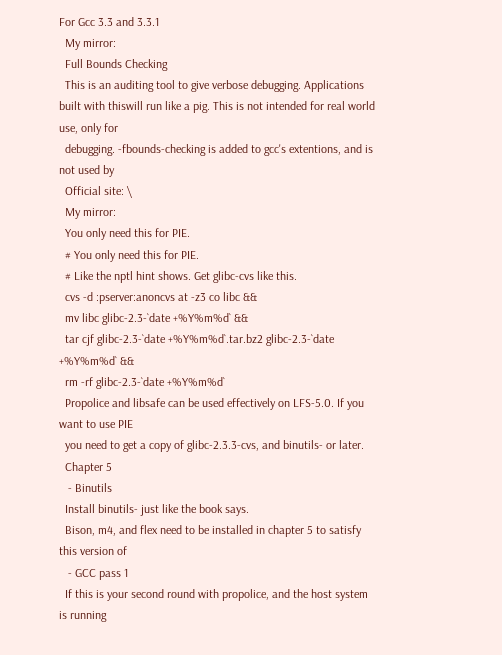For Gcc 3.3 and 3.3.1
  My mirror:
  Full Bounds Checking
  This is an auditing tool to give verbose debugging. Applications built with thiswill run like a pig. This is not intended for real world use, only for
  debugging. -fbounds-checking is added to gcc's extentions, and is not used by
  Official site: \
  My mirror:
  You only need this for PIE.
  # You only need this for PIE.
  # Like the nptl hint shows. Get glibc-cvs like this.
  cvs -d :pserver:anoncvs at -z3 co libc &&
  mv libc glibc-2.3-`date +%Y%m%d` &&
  tar cjf glibc-2.3-`date +%Y%m%d`.tar.bz2 glibc-2.3-`date +%Y%m%d` &&
  rm -rf glibc-2.3-`date +%Y%m%d`
  Propolice and libsafe can be used effectively on LFS-5.0. If you want to use PIE
  you need to get a copy of glibc-2.3.3-cvs, and binutils- or later.
  Chapter 5
   - Binutils
  Install binutils- just like the book says.
  Bison, m4, and flex need to be installed in chapter 5 to satisfy this version of
   - GCC pass 1
  If this is your second round with propolice, and the host system is running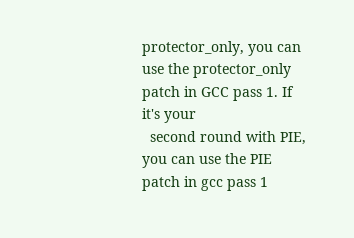protector_only, you can use the protector_only patch in GCC pass 1. If it's your
  second round with PIE, you can use the PIE patch in gcc pass 1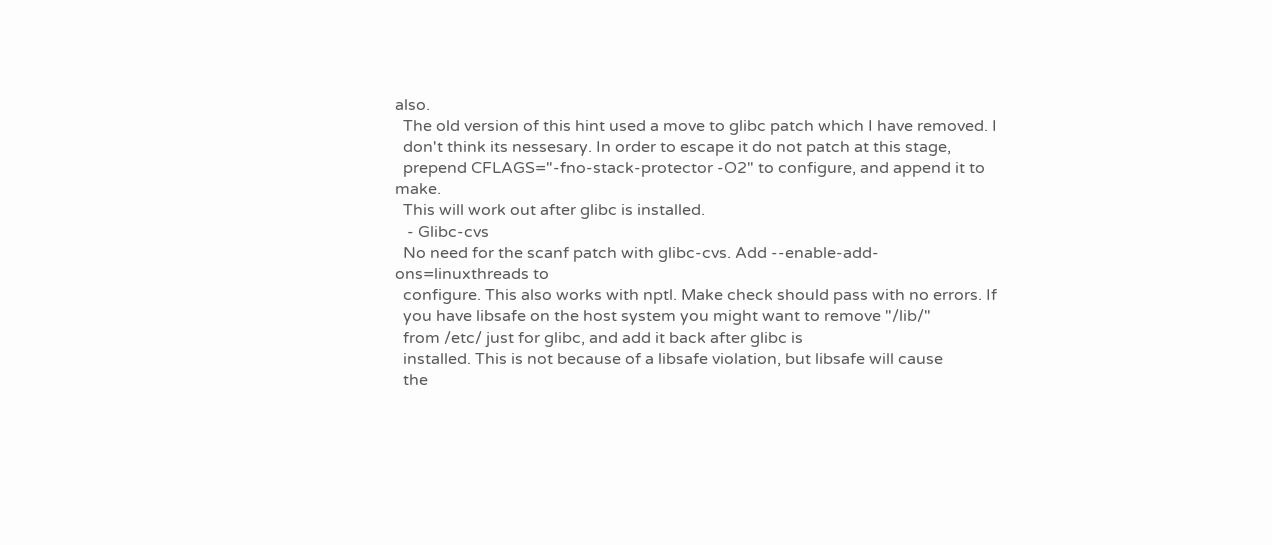also.
  The old version of this hint used a move to glibc patch which I have removed. I
  don't think its nessesary. In order to escape it do not patch at this stage,
  prepend CFLAGS="-fno-stack-protector -O2" to configure, and append it to make.
  This will work out after glibc is installed.
   - Glibc-cvs
  No need for the scanf patch with glibc-cvs. Add --enable-add-ons=linuxthreads to
  configure. This also works with nptl. Make check should pass with no errors. If
  you have libsafe on the host system you might want to remove "/lib/"
  from /etc/ just for glibc, and add it back after glibc is
  installed. This is not because of a libsafe violation, but libsafe will cause
  the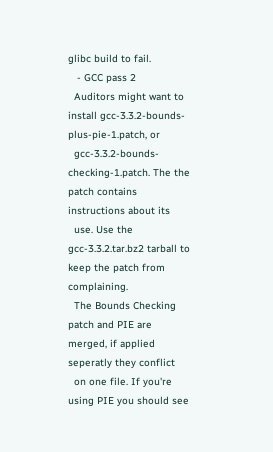glibc build to fail.
   - GCC pass 2
  Auditors might want to install gcc-3.3.2-bounds-plus-pie-1.patch, or
  gcc-3.3.2-bounds-checking-1.patch. The the patch contains instructions about its
  use. Use the gcc-3.3.2.tar.bz2 tarball to keep the patch from complaining.
  The Bounds Checking patch and PIE are merged, if applied seperatly they conflict
  on one file. If you're using PIE you should see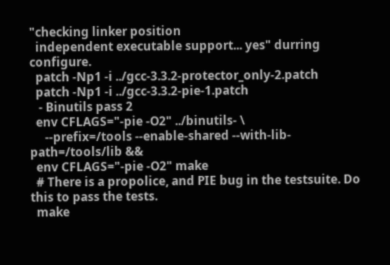"checking linker position
  independent executable support... yes" durring configure.
  patch -Np1 -i ../gcc-3.3.2-protector_only-2.patch
  patch -Np1 -i ../gcc-3.3.2-pie-1.patch
   - Binutils pass 2
  env CFLAGS="-pie -O2" ../binutils- \
     --prefix=/tools --enable-shared --with-lib-path=/tools/lib &&
  env CFLAGS="-pie -O2" make
  # There is a propolice, and PIE bug in the testsuite. Do this to pass the tests.
  make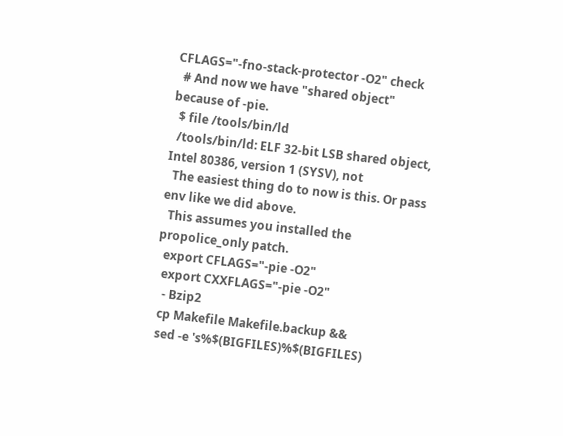CFLAGS="-fno-stack-protector -O2" check
  # And now we have "shared object" because of -pie.
  $ file /tools/bin/ld
  /tools/bin/ld: ELF 32-bit LSB shared object, Intel 80386, version 1 (SYSV), not
  The easiest thing do to now is this. Or pass env like we did above.
  This assumes you installed the propolice_only patch.
  export CFLAGS="-pie -O2"
  export CXXFLAGS="-pie -O2"
   - Bzip2
  cp Makefile Makefile.backup &&
  sed -e 's%$(BIGFILES)%$(BIGFILES)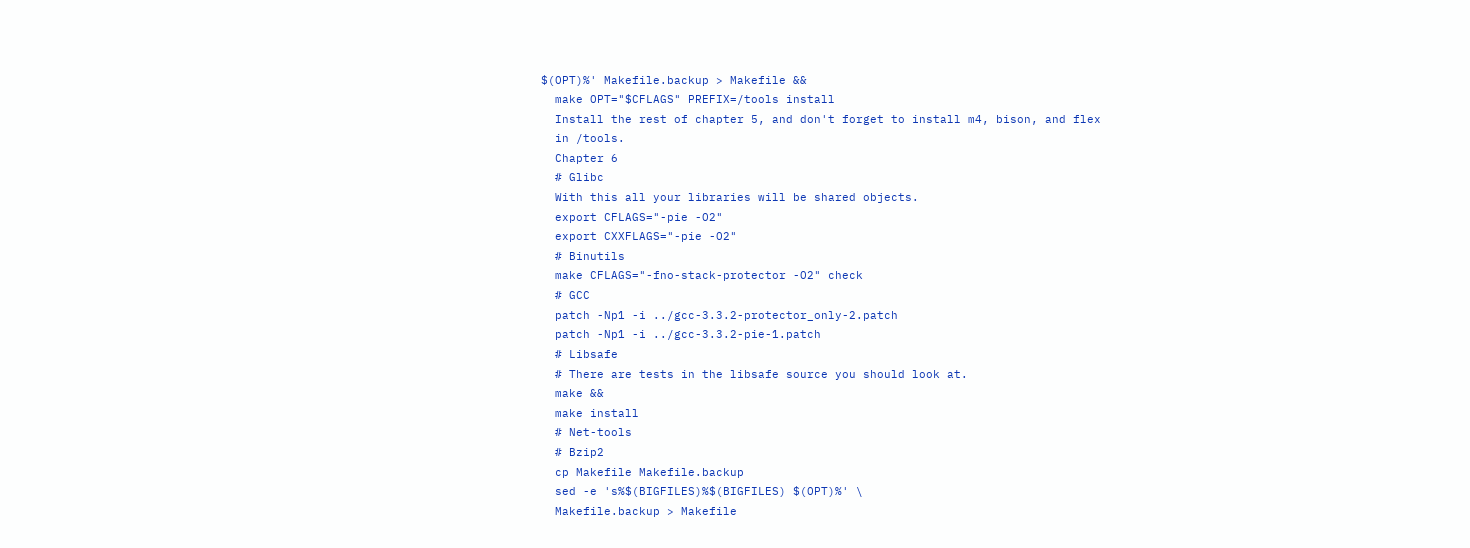$(OPT)%' Makefile.backup > Makefile &&
  make OPT="$CFLAGS" PREFIX=/tools install
  Install the rest of chapter 5, and don't forget to install m4, bison, and flex
  in /tools.
  Chapter 6
  # Glibc
  With this all your libraries will be shared objects.
  export CFLAGS="-pie -O2"
  export CXXFLAGS="-pie -O2"
  # Binutils
  make CFLAGS="-fno-stack-protector -O2" check
  # GCC
  patch -Np1 -i ../gcc-3.3.2-protector_only-2.patch
  patch -Np1 -i ../gcc-3.3.2-pie-1.patch
  # Libsafe
  # There are tests in the libsafe source you should look at.
  make &&
  make install
  # Net-tools
  # Bzip2
  cp Makefile Makefile.backup
  sed -e 's%$(BIGFILES)%$(BIGFILES) $(OPT)%' \
  Makefile.backup > Makefile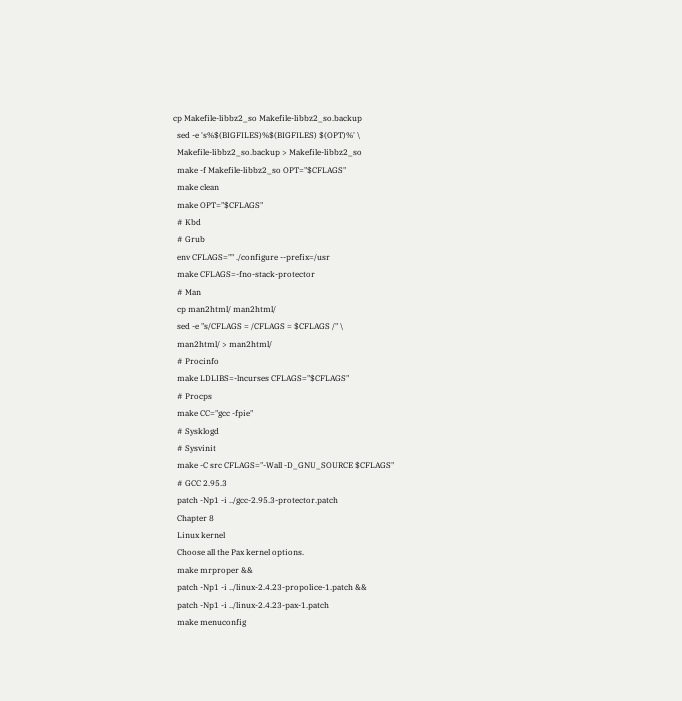cp Makefile-libbz2_so Makefile-libbz2_so.backup
  sed -e 's%$(BIGFILES)%$(BIGFILES) $(OPT)%' \
  Makefile-libbz2_so.backup > Makefile-libbz2_so
  make -f Makefile-libbz2_so OPT="$CFLAGS"
  make clean
  make OPT="$CFLAGS"
  # Kbd
  # Grub
  env CFLAGS="" ./configure --prefix=/usr
  make CFLAGS=-fno-stack-protector
  # Man
  cp man2html/ man2html/
  sed -e "s/CFLAGS = /CFLAGS = $CFLAGS /" \
  man2html/ > man2html/
  # Procinfo
  make LDLIBS=-lncurses CFLAGS="$CFLAGS"
  # Procps
  make CC="gcc -fpie"
  # Sysklogd
  # Sysvinit
  make -C src CFLAGS="-Wall -D_GNU_SOURCE $CFLAGS"
  # GCC 2.95.3
  patch -Np1 -i ../gcc-2.95.3-protector.patch
  Chapter 8
  Linux kernel
  Choose all the Pax kernel options.
  make mrproper &&
  patch -Np1 -i ../linux-2.4.23-propolice-1.patch &&
  patch -Np1 -i ../linux-2.4.23-pax-1.patch
  make menuconfig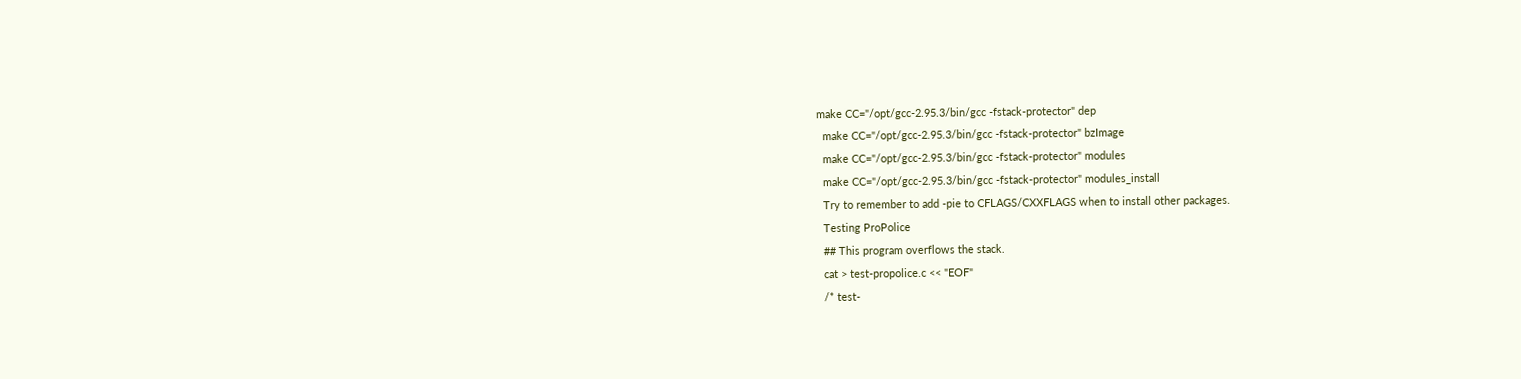make CC="/opt/gcc-2.95.3/bin/gcc -fstack-protector" dep
  make CC="/opt/gcc-2.95.3/bin/gcc -fstack-protector" bzImage
  make CC="/opt/gcc-2.95.3/bin/gcc -fstack-protector" modules
  make CC="/opt/gcc-2.95.3/bin/gcc -fstack-protector" modules_install
  Try to remember to add -pie to CFLAGS/CXXFLAGS when to install other packages.
  Testing ProPolice
  ## This program overflows the stack.
  cat > test-propolice.c << "EOF"
  /* test-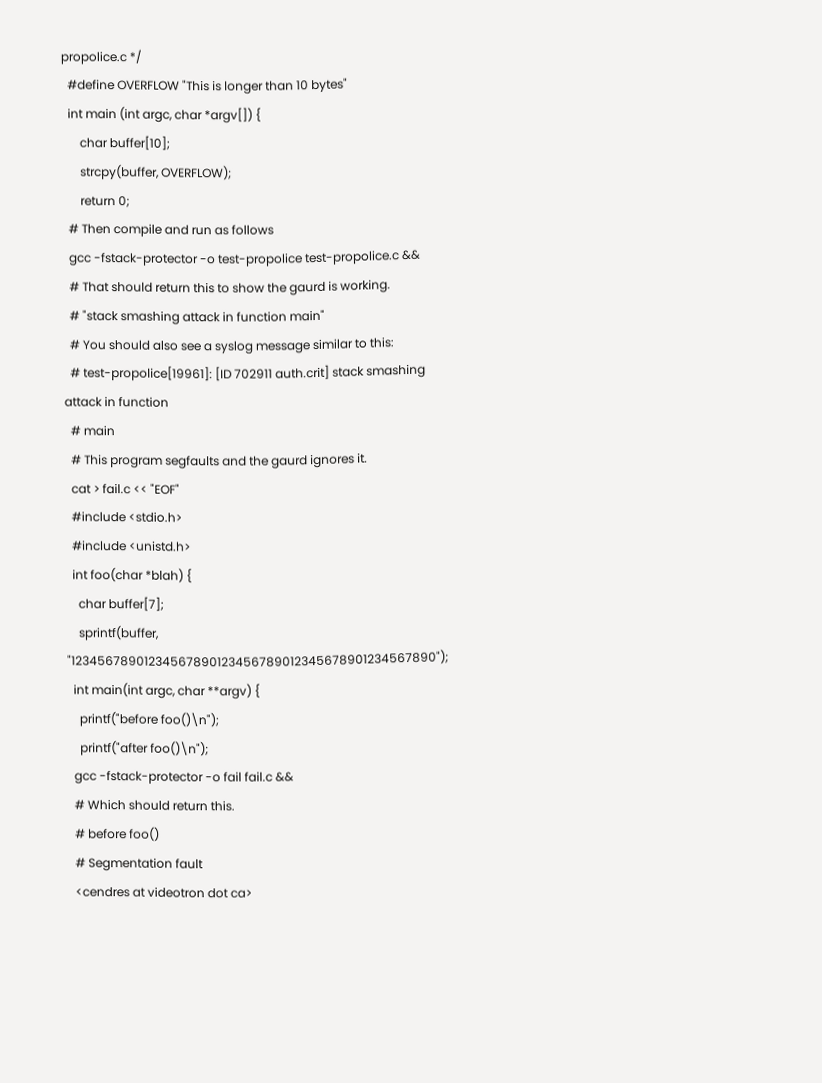propolice.c */
  #define OVERFLOW "This is longer than 10 bytes"
  int main (int argc, char *argv[]) {
      char buffer[10];
      strcpy(buffer, OVERFLOW);
      return 0;
  # Then compile and run as follows
  gcc -fstack-protector -o test-propolice test-propolice.c &&
  # That should return this to show the gaurd is working.
  # "stack smashing attack in function main"
  # You should also see a syslog message similar to this:
  # test-propolice[19961]: [ID 702911 auth.crit] stack smashing attack in function
  # main
  # This program segfaults and the gaurd ignores it.
  cat > fail.c << "EOF"
  #include <stdio.h>
  #include <unistd.h>
  int foo(char *blah) {
    char buffer[7];
    sprintf(buffer, "12345678901234567890123456789012345678901234567890");
  int main(int argc, char **argv) {
    printf("before foo()\n");
    printf("after foo()\n");
  gcc -fstack-protector -o fail fail.c &&
  # Which should return this.
  # before foo()
  # Segmentation fault
  <cendres at videotron dot ca>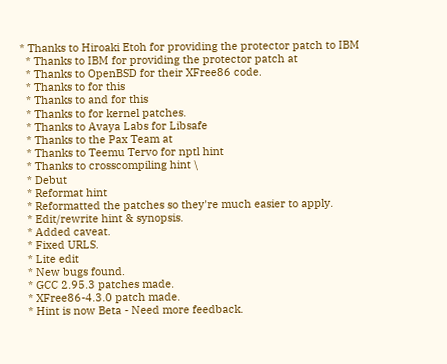* Thanks to Hiroaki Etoh for providing the protector patch to IBM
  * Thanks to IBM for providing the protector patch at
  * Thanks to OpenBSD for their XFree86 code.
  * Thanks to for this
  * Thanks to and for this
  * Thanks to for kernel patches.
  * Thanks to Avaya Labs for Libsafe
  * Thanks to the Pax Team at
  * Thanks to Teemu Tervo for nptl hint
  * Thanks to crosscompiling hint \
  * Debut
  * Reformat hint
  * Reformatted the patches so they're much easier to apply.
  * Edit/rewrite hint & synopsis.
  * Added caveat.
  * Fixed URLS.
  * Lite edit
  * New bugs found.
  * GCC 2.95.3 patches made.
  * XFree86-4.3.0 patch made.
  * Hint is now Beta - Need more feedback.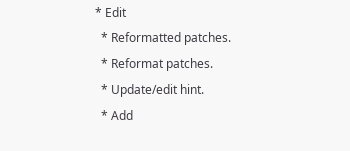* Edit
  * Reformatted patches.
  * Reformat patches.
  * Update/edit hint.
  * Add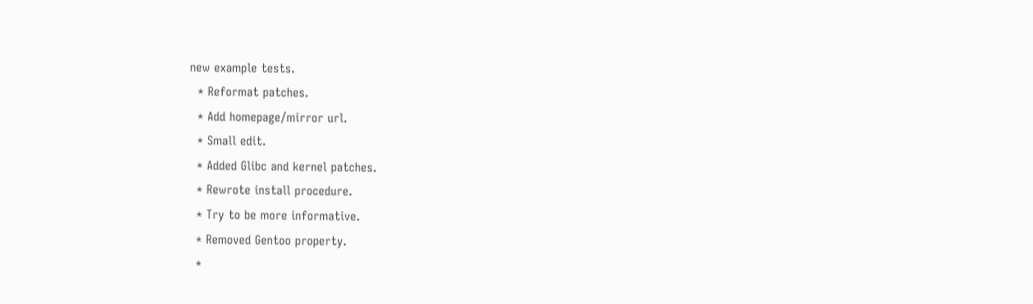new example tests.
  * Reformat patches.
  * Add homepage/mirror url.
  * Small edit.
  * Added Glibc and kernel patches.
  * Rewrote install procedure.
  * Try to be more informative.
  * Removed Gentoo property.
  *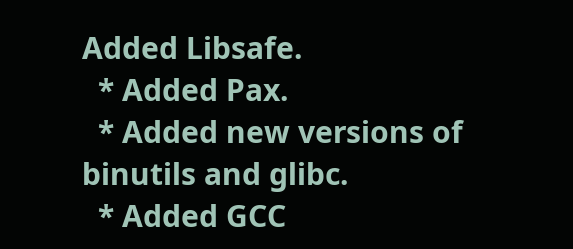Added Libsafe.
  * Added Pax.
  * Added new versions of binutils and glibc.
  * Added GCC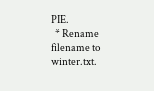PIE.
  * Rename filename to winter.txt.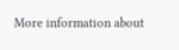More information about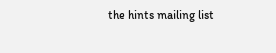the hints mailing list